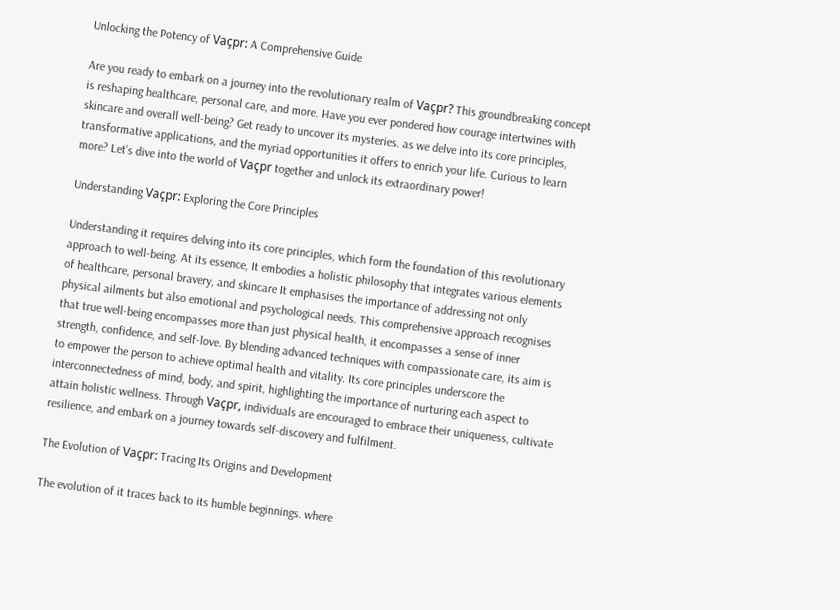Unlocking the Potency of Vaçpr: A Comprehensive Guide

Are you ready to embark on a journey into the revolutionary realm of Vaçpr? This groundbreaking concept is reshaping healthcare, personal care, and more. Have you ever pondered how courage intertwines with skincare and overall well-being? Get ready to uncover its mysteries. as we delve into its core principles, transformative applications, and the myriad opportunities it offers to enrich your life. Curious to learn more? Let’s dive into the world of Vaçpr together and unlock its extraordinary power!

Understanding Vaçpr: Exploring the Core Principles

Understanding it requires delving into its core principles, which form the foundation of this revolutionary approach to well-being. At its essence, It embodies a holistic philosophy that integrates various elements of healthcare, personal bravery, and skincare It emphasises the importance of addressing not only physical ailments but also emotional and psychological needs. This comprehensive approach recognises that true well-being encompasses more than just physical health, it encompasses a sense of inner strength, confidence, and self-love. By blending advanced techniques with compassionate care, its aim is to empower the person to achieve optimal health and vitality. Its core principles underscore the interconnectedness of mind, body, and spirit, highlighting the importance of nurturing each aspect to attain holistic wellness. Through Vaçpr, individuals are encouraged to embrace their uniqueness, cultivate resilience, and embark on a journey towards self-discovery and fulfilment.

The Evolution of Vaçpr: Tracing Its Origins and Development

The evolution of it traces back to its humble beginnings. where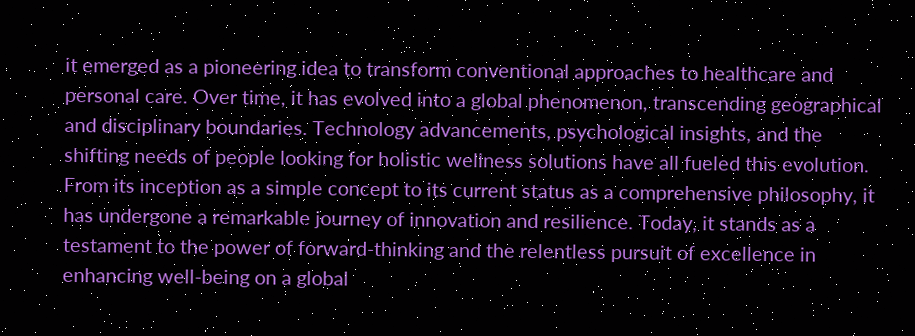it emerged as a pioneering idea to transform conventional approaches to healthcare and personal care. Over time, it has evolved into a global phenomenon, transcending geographical and disciplinary boundaries. Technology advancements, psychological insights, and the shifting needs of people looking for holistic wellness solutions have all fueled this evolution. From its inception as a simple concept to its current status as a comprehensive philosophy, it has undergone a remarkable journey of innovation and resilience. Today, it stands as a testament to the power of forward-thinking and the relentless pursuit of excellence in enhancing well-being on a global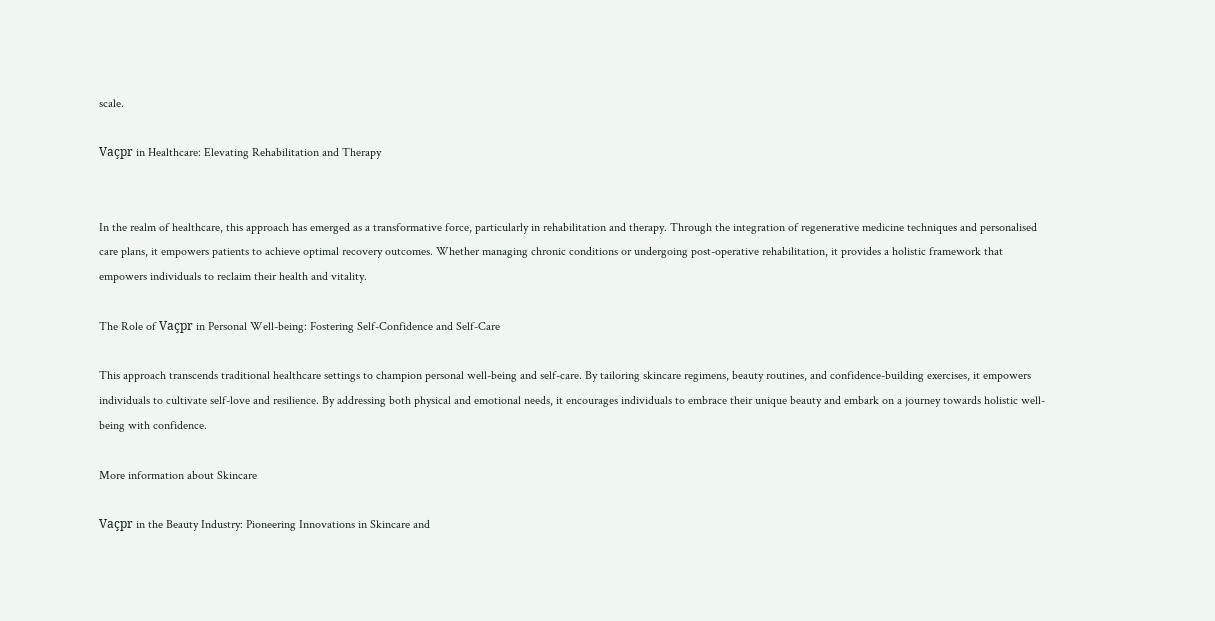scale.

Vaçpr in Healthcare: Elevating Rehabilitation and Therapy


In the realm of healthcare, this approach has emerged as a transformative force, particularly in rehabilitation and therapy. Through the integration of regenerative medicine techniques and personalised care plans, it empowers patients to achieve optimal recovery outcomes. Whether managing chronic conditions or undergoing post-operative rehabilitation, it provides a holistic framework that empowers individuals to reclaim their health and vitality.

The Role of Vaçpr in Personal Well-being: Fostering Self-Confidence and Self-Care

This approach transcends traditional healthcare settings to champion personal well-being and self-care. By tailoring skincare regimens, beauty routines, and confidence-building exercises, it empowers individuals to cultivate self-love and resilience. By addressing both physical and emotional needs, it encourages individuals to embrace their unique beauty and embark on a journey towards holistic well-being with confidence.

More information about Skincare

Vaçpr in the Beauty Industry: Pioneering Innovations in Skincare and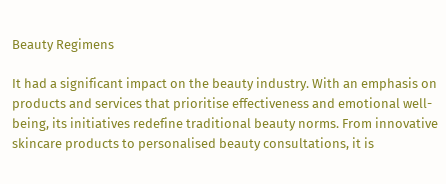Beauty Regimens

It had a significant impact on the beauty industry. With an emphasis on products and services that prioritise effectiveness and emotional well-being, its initiatives redefine traditional beauty norms. From innovative skincare products to personalised beauty consultations, it is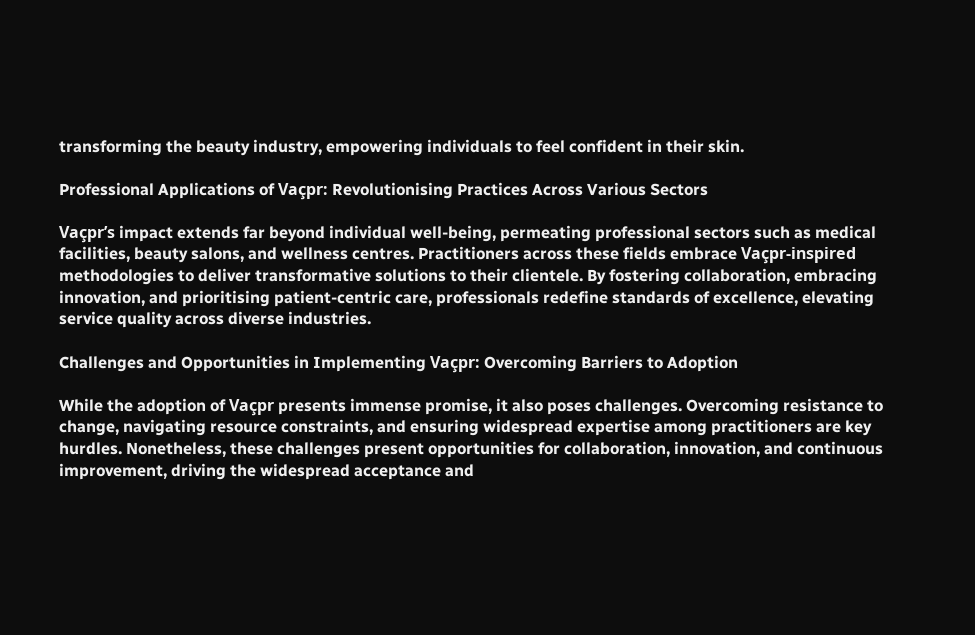transforming the beauty industry, empowering individuals to feel confident in their skin.

Professional Applications of Vaçpr: Revolutionising Practices Across Various Sectors

Vaçpr’s impact extends far beyond individual well-being, permeating professional sectors such as medical facilities, beauty salons, and wellness centres. Practitioners across these fields embrace Vaçpr-inspired methodologies to deliver transformative solutions to their clientele. By fostering collaboration, embracing innovation, and prioritising patient-centric care, professionals redefine standards of excellence, elevating service quality across diverse industries.

Challenges and Opportunities in Implementing Vaçpr: Overcoming Barriers to Adoption

While the adoption of Vaçpr presents immense promise, it also poses challenges. Overcoming resistance to change, navigating resource constraints, and ensuring widespread expertise among practitioners are key hurdles. Nonetheless, these challenges present opportunities for collaboration, innovation, and continuous improvement, driving the widespread acceptance and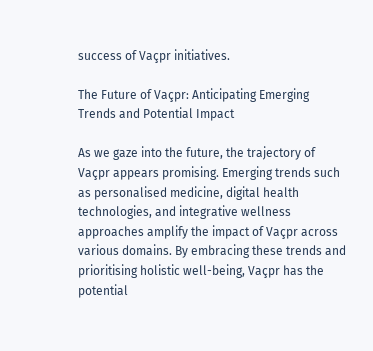success of Vaçpr initiatives.

The Future of Vaçpr: Anticipating Emerging Trends and Potential Impact

As we gaze into the future, the trajectory of Vaçpr appears promising. Emerging trends such as personalised medicine, digital health technologies, and integrative wellness approaches amplify the impact of Vaçpr across various domains. By embracing these trends and prioritising holistic well-being, Vaçpr has the potential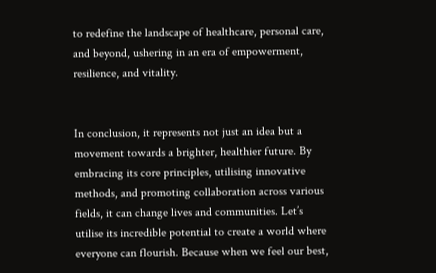to redefine the landscape of healthcare, personal care, and beyond, ushering in an era of empowerment, resilience, and vitality.


In conclusion, it represents not just an idea but a movement towards a brighter, healthier future. By embracing its core principles, utilising innovative methods, and promoting collaboration across various fields, it can change lives and communities. Let’s utilise its incredible potential to create a world where everyone can flourish. Because when we feel our best,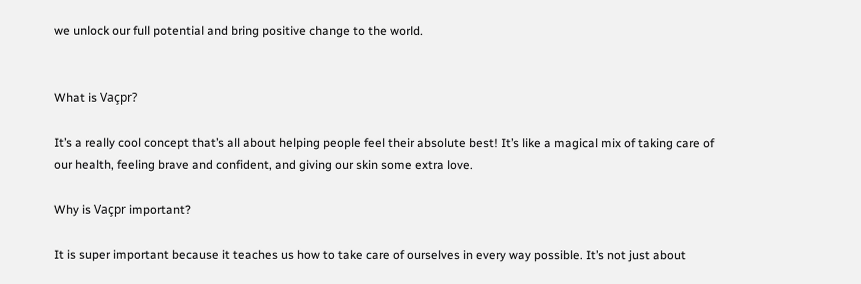we unlock our full potential and bring positive change to the world.


What is Vaçpr?

It’s a really cool concept that’s all about helping people feel their absolute best! It’s like a magical mix of taking care of our health, feeling brave and confident, and giving our skin some extra love.

Why is Vaçpr important?

It is super important because it teaches us how to take care of ourselves in every way possible. It’s not just about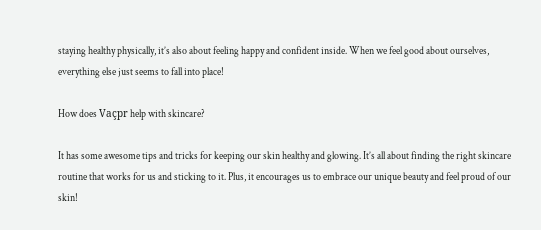staying healthy physically, it’s also about feeling happy and confident inside. When we feel good about ourselves, everything else just seems to fall into place!

How does Vaçpr help with skincare?

It has some awesome tips and tricks for keeping our skin healthy and glowing. It’s all about finding the right skincare routine that works for us and sticking to it. Plus, it encourages us to embrace our unique beauty and feel proud of our skin!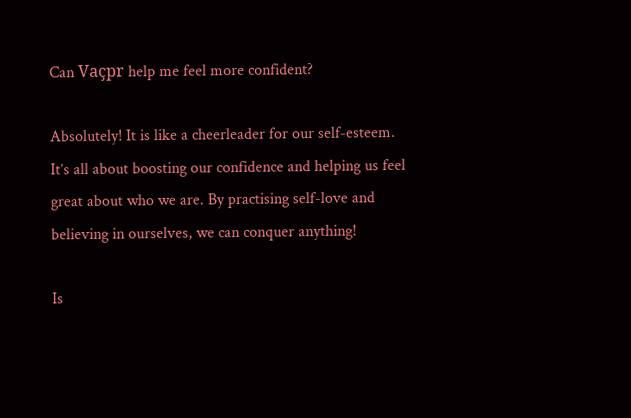Can Vaçpr help me feel more confident?

Absolutely! It is like a cheerleader for our self-esteem. It’s all about boosting our confidence and helping us feel great about who we are. By practising self-love and believing in ourselves, we can conquer anything!

Is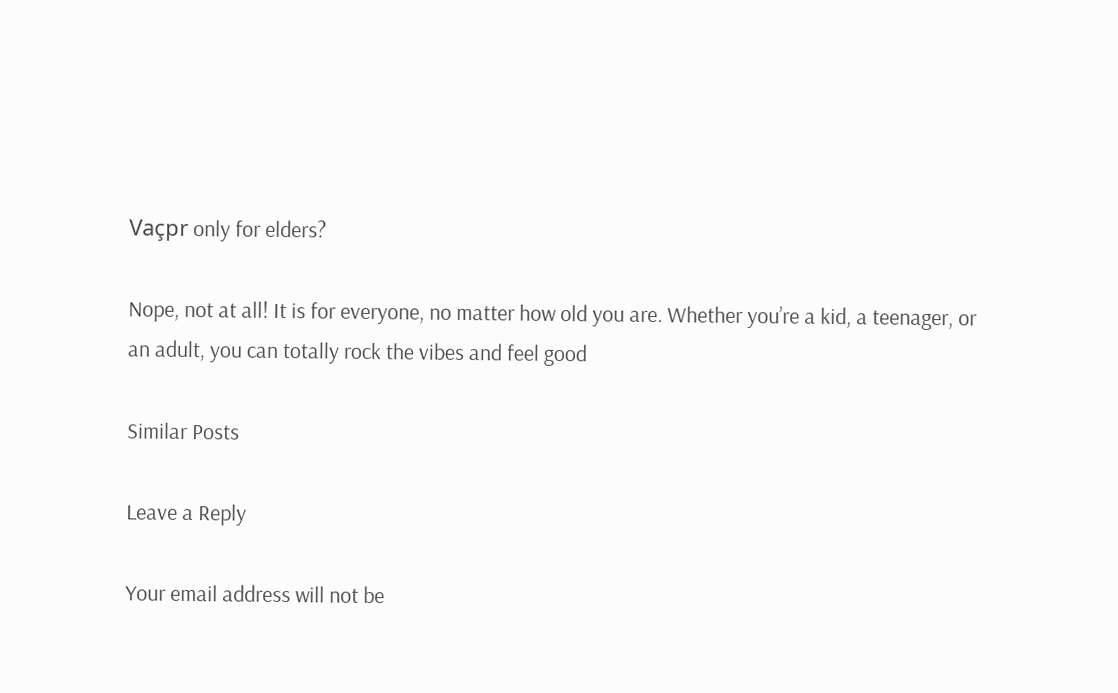Vaçpr only for elders?

Nope, not at all! It is for everyone, no matter how old you are. Whether you’re a kid, a teenager, or an adult, you can totally rock the vibes and feel good

Similar Posts

Leave a Reply

Your email address will not be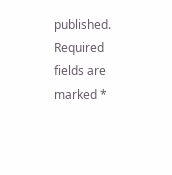published. Required fields are marked *